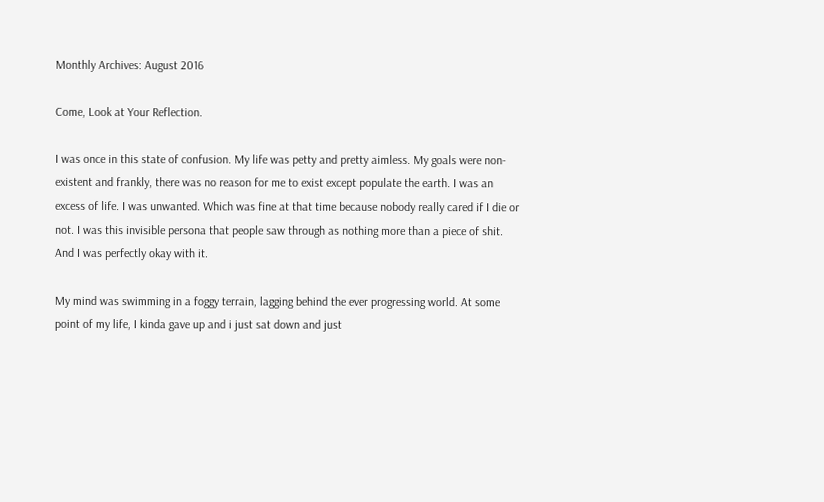Monthly Archives: August 2016

Come, Look at Your Reflection.

I was once in this state of confusion. My life was petty and pretty aimless. My goals were non-existent and frankly, there was no reason for me to exist except populate the earth. I was an excess of life. I was unwanted. Which was fine at that time because nobody really cared if I die or not. I was this invisible persona that people saw through as nothing more than a piece of shit. And I was perfectly okay with it.

My mind was swimming in a foggy terrain, lagging behind the ever progressing world. At some point of my life, I kinda gave up and i just sat down and just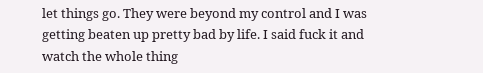let things go. They were beyond my control and I was getting beaten up pretty bad by life. I said fuck it and watch the whole thing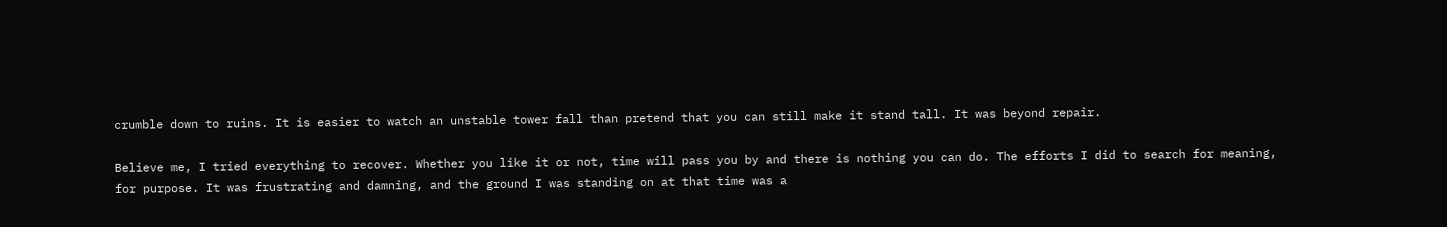crumble down to ruins. It is easier to watch an unstable tower fall than pretend that you can still make it stand tall. It was beyond repair.

Believe me, I tried everything to recover. Whether you like it or not, time will pass you by and there is nothing you can do. The efforts I did to search for meaning, for purpose. It was frustrating and damning, and the ground I was standing on at that time was a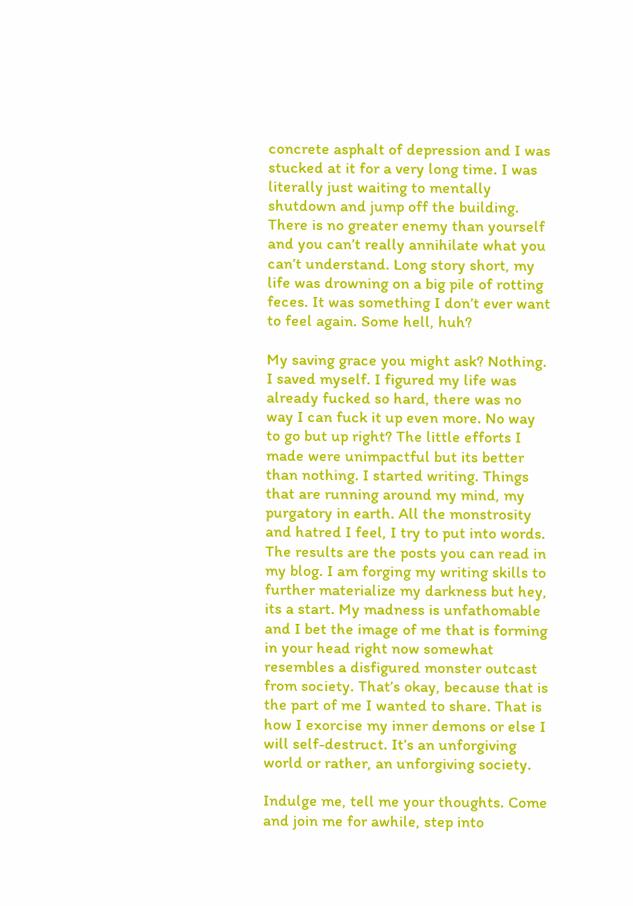concrete asphalt of depression and I was stucked at it for a very long time. I was literally just waiting to mentally shutdown and jump off the building. There is no greater enemy than yourself and you can’t really annihilate what you can’t understand. Long story short, my life was drowning on a big pile of rotting feces. It was something I don’t ever want to feel again. Some hell, huh?

My saving grace you might ask? Nothing. I saved myself. I figured my life was already fucked so hard, there was no way I can fuck it up even more. No way to go but up right? The little efforts I made were unimpactful but its better than nothing. I started writing. Things that are running around my mind, my purgatory in earth. All the monstrosity and hatred I feel, I try to put into words. The results are the posts you can read in my blog. I am forging my writing skills to further materialize my darkness but hey, its a start. My madness is unfathomable and I bet the image of me that is forming in your head right now somewhat resembles a disfigured monster outcast from society. That’s okay, because that is the part of me I wanted to share. That is how I exorcise my inner demons or else I will self-destruct. It’s an unforgiving world or rather, an unforgiving society.

Indulge me, tell me your thoughts. Come and join me for awhile, step into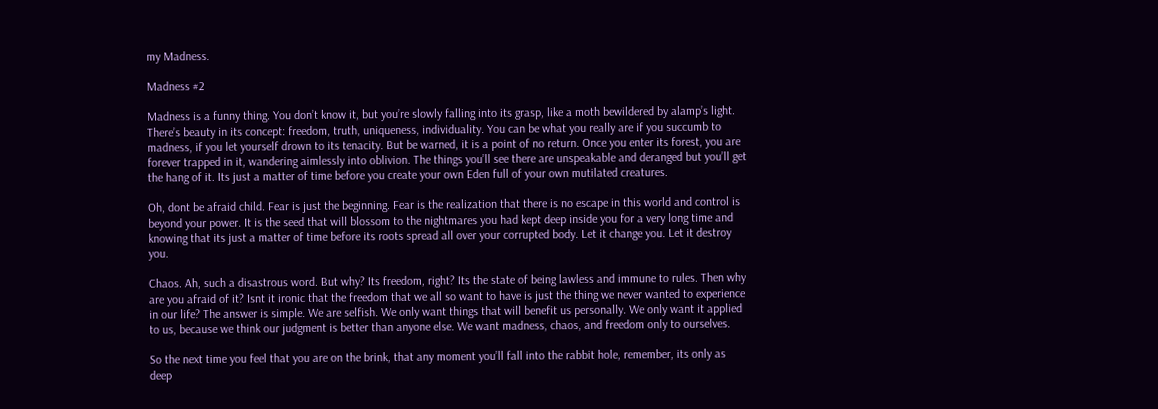my Madness.

Madness #2

Madness is a funny thing. You don’t know it, but you’re slowly falling into its grasp, like a moth bewildered by alamp’s light. There’s beauty in its concept: freedom, truth, uniqueness, individuality. You can be what you really are if you succumb to madness, if you let yourself drown to its tenacity. But be warned, it is a point of no return. Once you enter its forest, you are forever trapped in it, wandering aimlessly into oblivion. The things you’ll see there are unspeakable and deranged but you’ll get the hang of it. Its just a matter of time before you create your own Eden full of your own mutilated creatures.

Oh, dont be afraid child. Fear is just the beginning. Fear is the realization that there is no escape in this world and control is beyond your power. It is the seed that will blossom to the nightmares you had kept deep inside you for a very long time and knowing that its just a matter of time before its roots spread all over your corrupted body. Let it change you. Let it destroy you.

Chaos. Ah, such a disastrous word. But why? Its freedom, right? Its the state of being lawless and immune to rules. Then why are you afraid of it? Isnt it ironic that the freedom that we all so want to have is just the thing we never wanted to experience in our life? The answer is simple. We are selfish. We only want things that will benefit us personally. We only want it applied to us, because we think our judgment is better than anyone else. We want madness, chaos, and freedom only to ourselves.

So the next time you feel that you are on the brink, that any moment you’ll fall into the rabbit hole, remember, its only as deep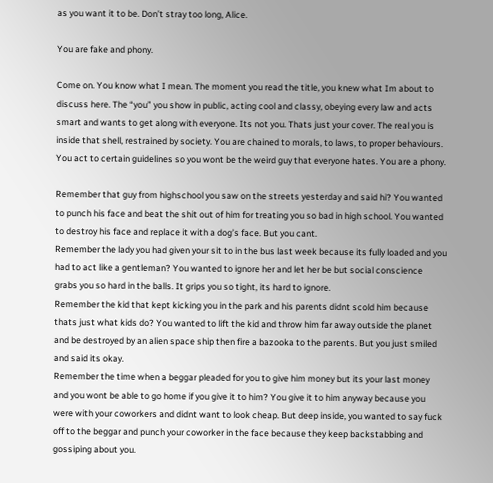as you want it to be. Don’t stray too long, Alice.

You are fake and phony.

Come on. You know what I mean. The moment you read the title, you knew what Im about to discuss here. The “you” you show in public, acting cool and classy, obeying every law and acts smart and wants to get along with everyone. Its not you. Thats just your cover. The real you is inside that shell, restrained by society. You are chained to morals, to laws, to proper behaviours. You act to certain guidelines so you wont be the weird guy that everyone hates. You are a phony.

Remember that guy from highschool you saw on the streets yesterday and said hi? You wanted to punch his face and beat the shit out of him for treating you so bad in high school. You wanted to destroy his face and replace it with a dog’s face. But you cant.
Remember the lady you had given your sit to in the bus last week because its fully loaded and you had to act like a gentleman? You wanted to ignore her and let her be but social conscience grabs you so hard in the balls. It grips you so tight, its hard to ignore.
Remember the kid that kept kicking you in the park and his parents didnt scold him because thats just what kids do? You wanted to lift the kid and throw him far away outside the planet and be destroyed by an alien space ship then fire a bazooka to the parents. But you just smiled and said its okay.
Remember the time when a beggar pleaded for you to give him money but its your last money and you wont be able to go home if you give it to him? You give it to him anyway because you were with your coworkers and didnt want to look cheap. But deep inside, you wanted to say fuck off to the beggar and punch your coworker in the face because they keep backstabbing and gossiping about you.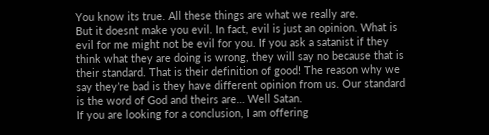You know its true. All these things are what we really are.
But it doesnt make you evil. In fact, evil is just an opinion. What is evil for me might not be evil for you. If you ask a satanist if they think what they are doing is wrong, they will say no because that is their standard. That is their definition of good! The reason why we say they’re bad is they have different opinion from us. Our standard is the word of God and theirs are… Well Satan.
If you are looking for a conclusion, I am offering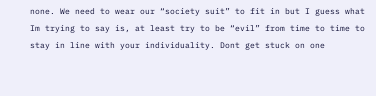none. We need to wear our “society suit” to fit in but I guess what Im trying to say is, at least try to be “evil” from time to time to stay in line with your individuality. Dont get stuck on one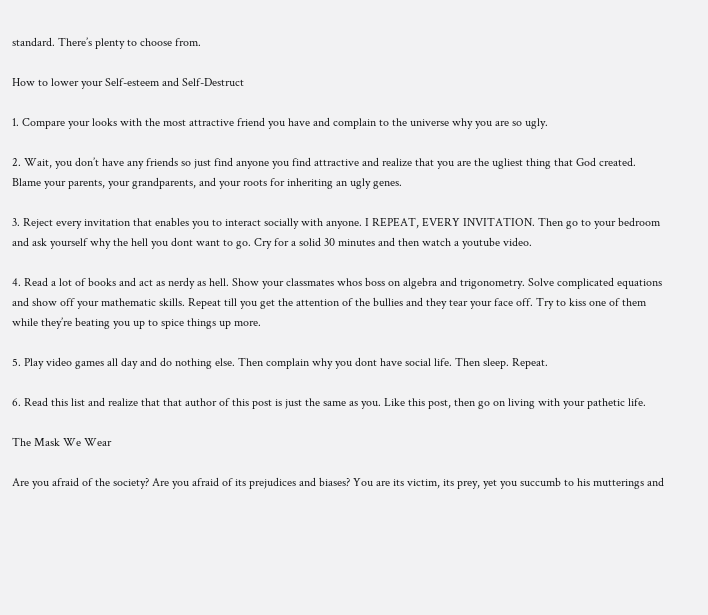standard. There’s plenty to choose from.

How to lower your Self-esteem and Self-Destruct

1. Compare your looks with the most attractive friend you have and complain to the universe why you are so ugly.

2. Wait, you don’t have any friends so just find anyone you find attractive and realize that you are the ugliest thing that God created. Blame your parents, your grandparents, and your roots for inheriting an ugly genes.

3. Reject every invitation that enables you to interact socially with anyone. I REPEAT, EVERY INVITATION. Then go to your bedroom and ask yourself why the hell you dont want to go. Cry for a solid 30 minutes and then watch a youtube video.

4. Read a lot of books and act as nerdy as hell. Show your classmates whos boss on algebra and trigonometry. Solve complicated equations and show off your mathematic skills. Repeat till you get the attention of the bullies and they tear your face off. Try to kiss one of them while they’re beating you up to spice things up more.

5. Play video games all day and do nothing else. Then complain why you dont have social life. Then sleep. Repeat.

6. Read this list and realize that that author of this post is just the same as you. Like this post, then go on living with your pathetic life.

The Mask We Wear

Are you afraid of the society? Are you afraid of its prejudices and biases? You are its victim, its prey, yet you succumb to his mutterings and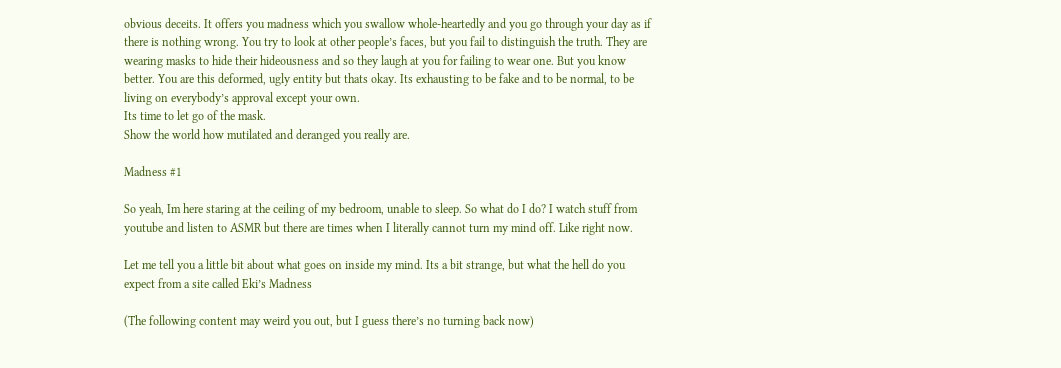obvious deceits. It offers you madness which you swallow whole-heartedly and you go through your day as if there is nothing wrong. You try to look at other people’s faces, but you fail to distinguish the truth. They are wearing masks to hide their hideousness and so they laugh at you for failing to wear one. But you know better. You are this deformed, ugly entity but thats okay. Its exhausting to be fake and to be normal, to be living on everybody’s approval except your own.
Its time to let go of the mask.
Show the world how mutilated and deranged you really are.

Madness #1

So yeah, Im here staring at the ceiling of my bedroom, unable to sleep. So what do I do? I watch stuff from youtube and listen to ASMR but there are times when I literally cannot turn my mind off. Like right now.

Let me tell you a little bit about what goes on inside my mind. Its a bit strange, but what the hell do you expect from a site called Eki’s Madness

(The following content may weird you out, but I guess there’s no turning back now)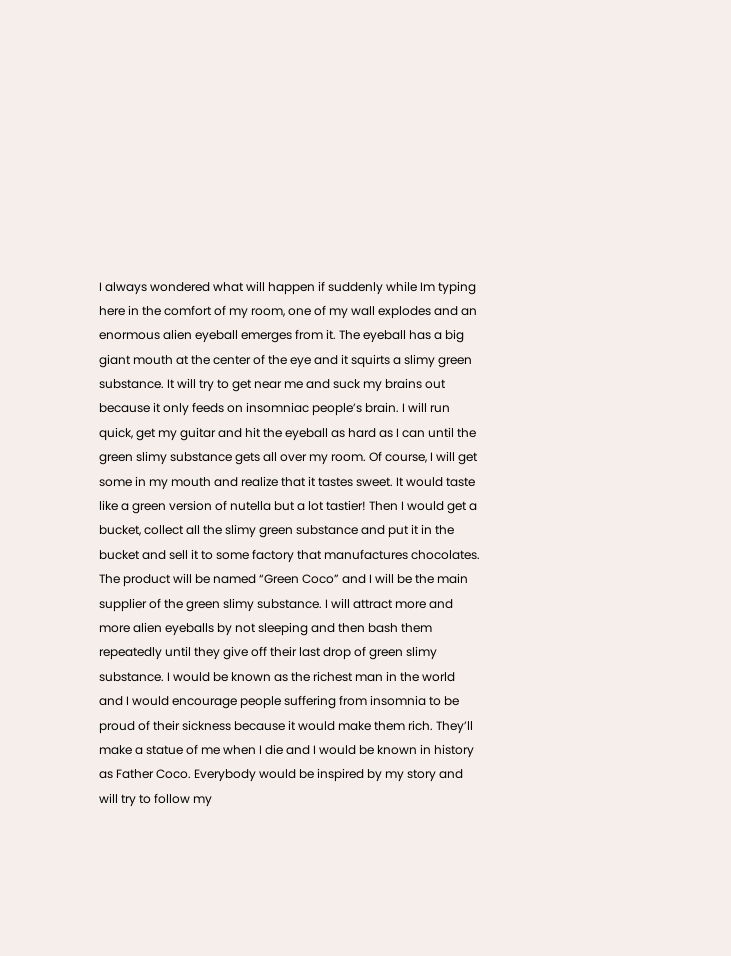I always wondered what will happen if suddenly while Im typing here in the comfort of my room, one of my wall explodes and an enormous alien eyeball emerges from it. The eyeball has a big giant mouth at the center of the eye and it squirts a slimy green substance. It will try to get near me and suck my brains out because it only feeds on insomniac people’s brain. I will run quick, get my guitar and hit the eyeball as hard as I can until the green slimy substance gets all over my room. Of course, I will get some in my mouth and realize that it tastes sweet. It would taste like a green version of nutella but a lot tastier! Then I would get a bucket, collect all the slimy green substance and put it in the bucket and sell it to some factory that manufactures chocolates. The product will be named “Green Coco” and I will be the main supplier of the green slimy substance. I will attract more and more alien eyeballs by not sleeping and then bash them repeatedly until they give off their last drop of green slimy substance. I would be known as the richest man in the world and I would encourage people suffering from insomnia to be proud of their sickness because it would make them rich. They’ll make a statue of me when I die and I would be known in history as Father Coco. Everybody would be inspired by my story and will try to follow my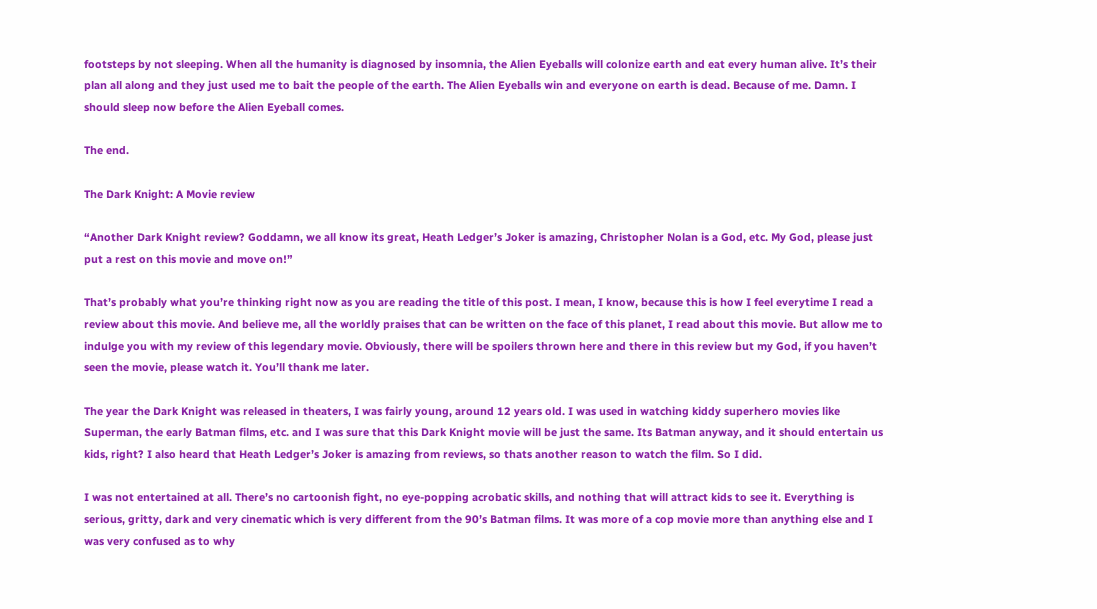footsteps by not sleeping. When all the humanity is diagnosed by insomnia, the Alien Eyeballs will colonize earth and eat every human alive. It’s their plan all along and they just used me to bait the people of the earth. The Alien Eyeballs win and everyone on earth is dead. Because of me. Damn. I should sleep now before the Alien Eyeball comes.

The end.

The Dark Knight: A Movie review

“Another Dark Knight review? Goddamn, we all know its great, Heath Ledger’s Joker is amazing, Christopher Nolan is a God, etc. My God, please just put a rest on this movie and move on!”

That’s probably what you’re thinking right now as you are reading the title of this post. I mean, I know, because this is how I feel everytime I read a review about this movie. And believe me, all the worldly praises that can be written on the face of this planet, I read about this movie. But allow me to indulge you with my review of this legendary movie. Obviously, there will be spoilers thrown here and there in this review but my God, if you haven’t seen the movie, please watch it. You’ll thank me later.

The year the Dark Knight was released in theaters, I was fairly young, around 12 years old. I was used in watching kiddy superhero movies like Superman, the early Batman films, etc. and I was sure that this Dark Knight movie will be just the same. Its Batman anyway, and it should entertain us kids, right? I also heard that Heath Ledger’s Joker is amazing from reviews, so thats another reason to watch the film. So I did.

I was not entertained at all. There’s no cartoonish fight, no eye-popping acrobatic skills, and nothing that will attract kids to see it. Everything is serious, gritty, dark and very cinematic which is very different from the 90’s Batman films. It was more of a cop movie more than anything else and I was very confused as to why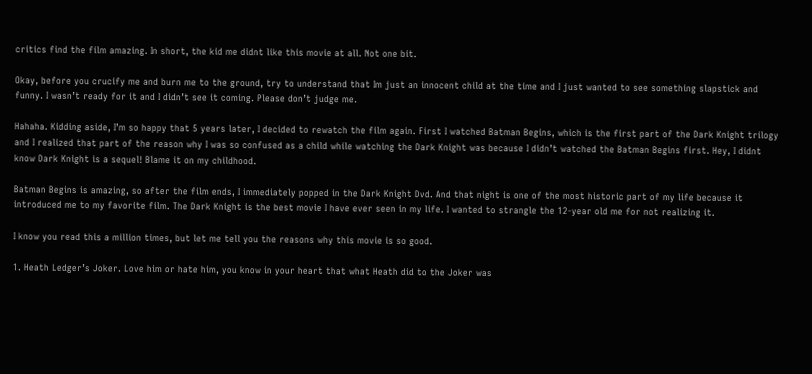critics find the film amazing. In short, the kid me didnt like this movie at all. Not one bit.

Okay, before you crucify me and burn me to the ground, try to understand that Im just an innocent child at the time and I just wanted to see something slapstick and funny. I wasn’t ready for it and I didn’t see it coming. Please don’t judge me.

Hahaha. Kidding aside, I’m so happy that 5 years later, I decided to rewatch the film again. First I watched Batman Begins, which is the first part of the Dark Knight trilogy and I realized that part of the reason why I was so confused as a child while watching the Dark Knight was because I didn’t watched the Batman Begins first. Hey, I didnt know Dark Knight is a sequel! Blame it on my childhood.

Batman Begins is amazing, so after the film ends, I immediately popped in the Dark Knight Dvd. And that night is one of the most historic part of my life because it introduced me to my favorite film. The Dark Knight is the best movie I have ever seen in my life. I wanted to strangle the 12-year old me for not realizing it.

I know you read this a million times, but let me tell you the reasons why this movie is so good.

1. Heath Ledger’s Joker. Love him or hate him, you know in your heart that what Heath did to the Joker was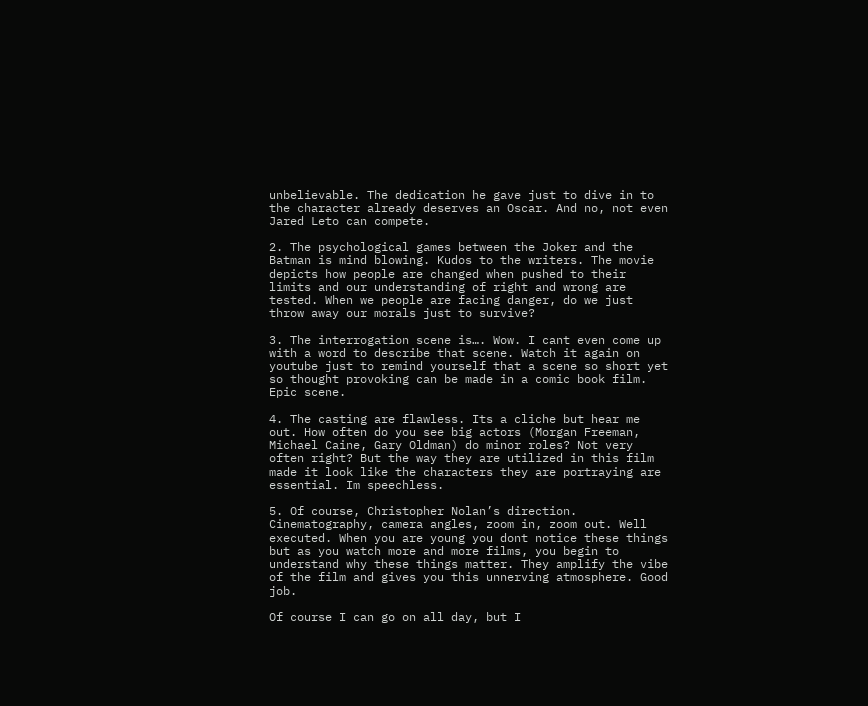unbelievable. The dedication he gave just to dive in to the character already deserves an Oscar. And no, not even Jared Leto can compete.

2. The psychological games between the Joker and the Batman is mind blowing. Kudos to the writers. The movie depicts how people are changed when pushed to their limits and our understanding of right and wrong are tested. When we people are facing danger, do we just throw away our morals just to survive?

3. The interrogation scene is…. Wow. I cant even come up with a word to describe that scene. Watch it again on youtube just to remind yourself that a scene so short yet so thought provoking can be made in a comic book film. Epic scene.

4. The casting are flawless. Its a cliche but hear me out. How often do you see big actors (Morgan Freeman, Michael Caine, Gary Oldman) do minor roles? Not very often right? But the way they are utilized in this film made it look like the characters they are portraying are essential. Im speechless.

5. Of course, Christopher Nolan’s direction. Cinematography, camera angles, zoom in, zoom out. Well executed. When you are young you dont notice these things but as you watch more and more films, you begin to understand why these things matter. They amplify the vibe of the film and gives you this unnerving atmosphere. Good job.

Of course I can go on all day, but I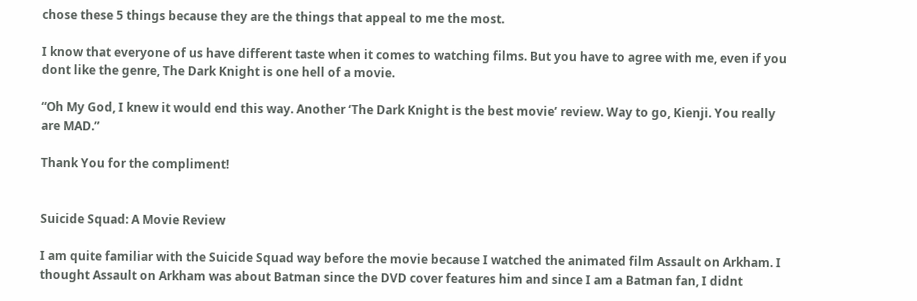chose these 5 things because they are the things that appeal to me the most.

I know that everyone of us have different taste when it comes to watching films. But you have to agree with me, even if you dont like the genre, The Dark Knight is one hell of a movie.

“Oh My God, I knew it would end this way. Another ‘The Dark Knight is the best movie’ review. Way to go, Kienji. You really are MAD.”

Thank You for the compliment!


Suicide Squad: A Movie Review

I am quite familiar with the Suicide Squad way before the movie because I watched the animated film Assault on Arkham. I thought Assault on Arkham was about Batman since the DVD cover features him and since I am a Batman fan, I didnt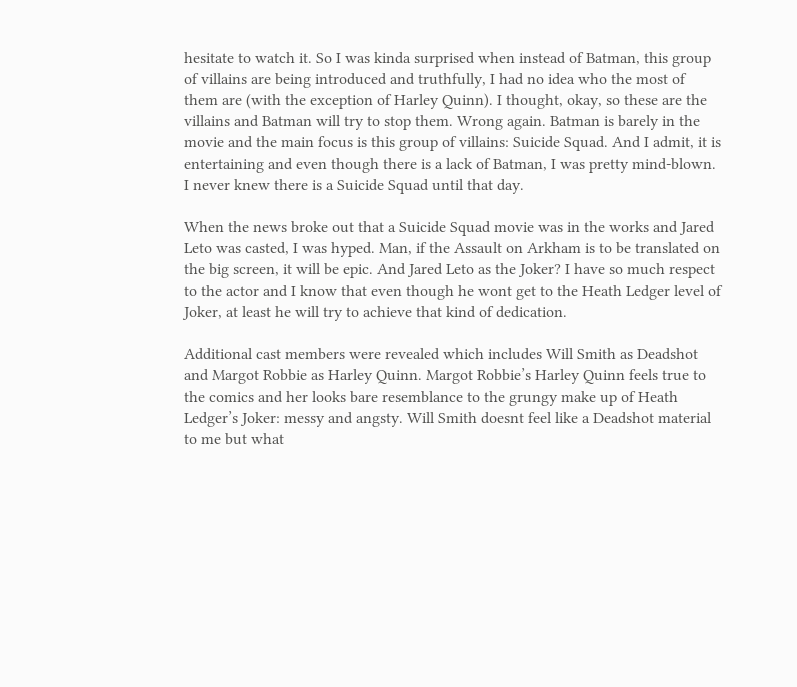hesitate to watch it. So I was kinda surprised when instead of Batman, this group of villains are being introduced and truthfully, I had no idea who the most of them are (with the exception of Harley Quinn). I thought, okay, so these are the villains and Batman will try to stop them. Wrong again. Batman is barely in the movie and the main focus is this group of villains: Suicide Squad. And I admit, it is entertaining and even though there is a lack of Batman, I was pretty mind-blown. I never knew there is a Suicide Squad until that day.

When the news broke out that a Suicide Squad movie was in the works and Jared Leto was casted, I was hyped. Man, if the Assault on Arkham is to be translated on the big screen, it will be epic. And Jared Leto as the Joker? I have so much respect to the actor and I know that even though he wont get to the Heath Ledger level of Joker, at least he will try to achieve that kind of dedication.

Additional cast members were revealed which includes Will Smith as Deadshot and Margot Robbie as Harley Quinn. Margot Robbie’s Harley Quinn feels true to the comics and her looks bare resemblance to the grungy make up of Heath Ledger’s Joker: messy and angsty. Will Smith doesnt feel like a Deadshot material to me but what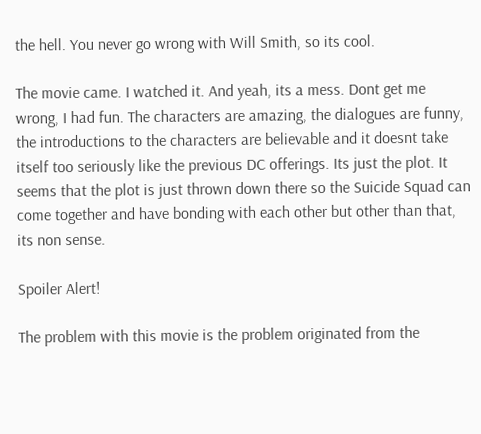the hell. You never go wrong with Will Smith, so its cool.

The movie came. I watched it. And yeah, its a mess. Dont get me wrong, I had fun. The characters are amazing, the dialogues are funny, the introductions to the characters are believable and it doesnt take itself too seriously like the previous DC offerings. Its just the plot. It seems that the plot is just thrown down there so the Suicide Squad can come together and have bonding with each other but other than that, its non sense.

Spoiler Alert!

The problem with this movie is the problem originated from the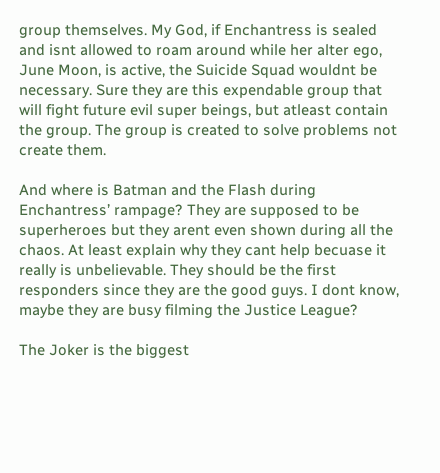group themselves. My God, if Enchantress is sealed and isnt allowed to roam around while her alter ego, June Moon, is active, the Suicide Squad wouldnt be necessary. Sure they are this expendable group that will fight future evil super beings, but atleast contain the group. The group is created to solve problems not create them.

And where is Batman and the Flash during Enchantress’ rampage? They are supposed to be superheroes but they arent even shown during all the chaos. At least explain why they cant help becuase it really is unbelievable. They should be the first responders since they are the good guys. I dont know, maybe they are busy filming the Justice League?

The Joker is the biggest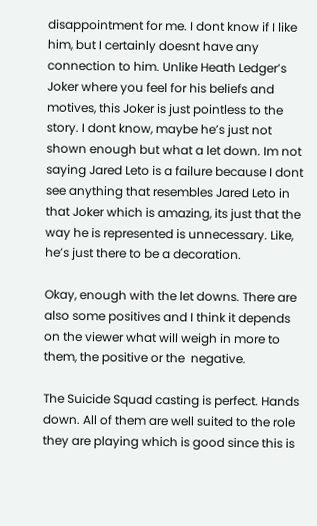disappointment for me. I dont know if I like him, but I certainly doesnt have any connection to him. Unlike Heath Ledger’s Joker where you feel for his beliefs and motives, this Joker is just pointless to the story. I dont know, maybe he’s just not shown enough but what a let down. Im not saying Jared Leto is a failure because I dont see anything that resembles Jared Leto in that Joker which is amazing, its just that the way he is represented is unnecessary. Like, he’s just there to be a decoration.

Okay, enough with the let downs. There are also some positives and I think it depends on the viewer what will weigh in more to them, the positive or the  negative.

The Suicide Squad casting is perfect. Hands down. All of them are well suited to the role they are playing which is good since this is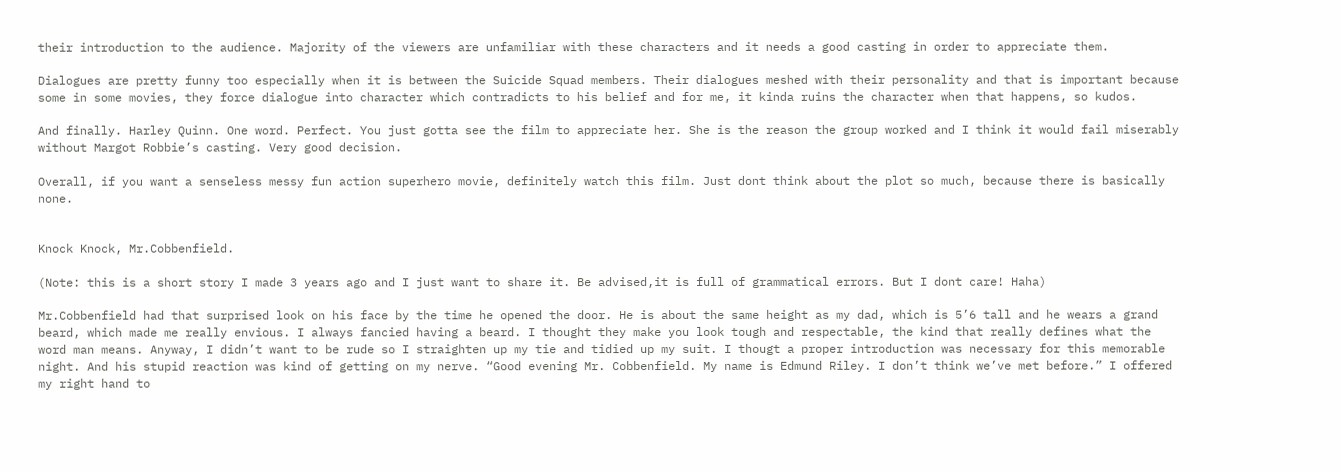their introduction to the audience. Majority of the viewers are unfamiliar with these characters and it needs a good casting in order to appreciate them.

Dialogues are pretty funny too especially when it is between the Suicide Squad members. Their dialogues meshed with their personality and that is important because some in some movies, they force dialogue into character which contradicts to his belief and for me, it kinda ruins the character when that happens, so kudos.

And finally. Harley Quinn. One word. Perfect. You just gotta see the film to appreciate her. She is the reason the group worked and I think it would fail miserably without Margot Robbie’s casting. Very good decision.

Overall, if you want a senseless messy fun action superhero movie, definitely watch this film. Just dont think about the plot so much, because there is basically none.


Knock Knock, Mr.Cobbenfield.

(Note: this is a short story I made 3 years ago and I just want to share it. Be advised,it is full of grammatical errors. But I dont care! Haha)

Mr.Cobbenfield had that surprised look on his face by the time he opened the door. He is about the same height as my dad, which is 5’6 tall and he wears a grand beard, which made me really envious. I always fancied having a beard. I thought they make you look tough and respectable, the kind that really defines what the word man means. Anyway, I didn’t want to be rude so I straighten up my tie and tidied up my suit. I thougt a proper introduction was necessary for this memorable night. And his stupid reaction was kind of getting on my nerve. “Good evening Mr. Cobbenfield. My name is Edmund Riley. I don’t think we’ve met before.” I offered my right hand to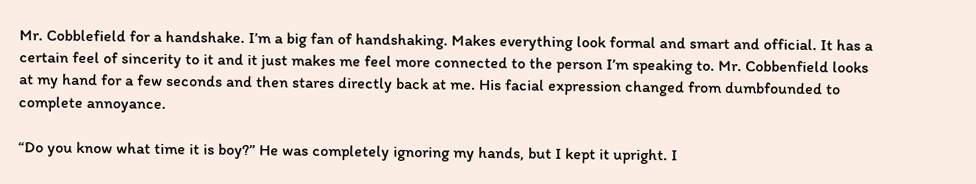Mr. Cobblefield for a handshake. I’m a big fan of handshaking. Makes everything look formal and smart and official. It has a certain feel of sincerity to it and it just makes me feel more connected to the person I’m speaking to. Mr. Cobbenfield looks at my hand for a few seconds and then stares directly back at me. His facial expression changed from dumbfounded to complete annoyance.

“Do you know what time it is boy?” He was completely ignoring my hands, but I kept it upright. I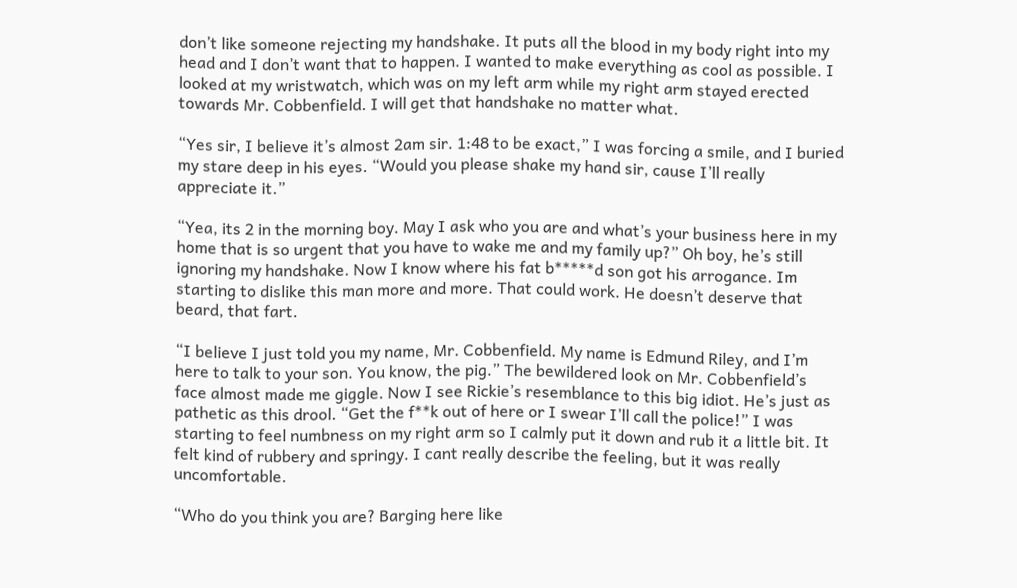don’t like someone rejecting my handshake. It puts all the blood in my body right into my head and I don’t want that to happen. I wanted to make everything as cool as possible. I looked at my wristwatch, which was on my left arm while my right arm stayed erected towards Mr. Cobbenfield. I will get that handshake no matter what.

“Yes sir, I believe it’s almost 2am sir. 1:48 to be exact,” I was forcing a smile, and I buried my stare deep in his eyes. “Would you please shake my hand sir, cause I’ll really appreciate it.”

“Yea, its 2 in the morning boy. May I ask who you are and what’s your business here in my home that is so urgent that you have to wake me and my family up?” Oh boy, he’s still ignoring my handshake. Now I know where his fat b*****d son got his arrogance. Im starting to dislike this man more and more. That could work. He doesn’t deserve that beard, that fart.

“I believe I just told you my name, Mr. Cobbenfield. My name is Edmund Riley, and I’m here to talk to your son. You know, the pig.” The bewildered look on Mr. Cobbenfield’s face almost made me giggle. Now I see Rickie’s resemblance to this big idiot. He’s just as pathetic as this drool. “Get the f**k out of here or I swear I’ll call the police!” I was starting to feel numbness on my right arm so I calmly put it down and rub it a little bit. It felt kind of rubbery and springy. I cant really describe the feeling, but it was really uncomfortable.

“Who do you think you are? Barging here like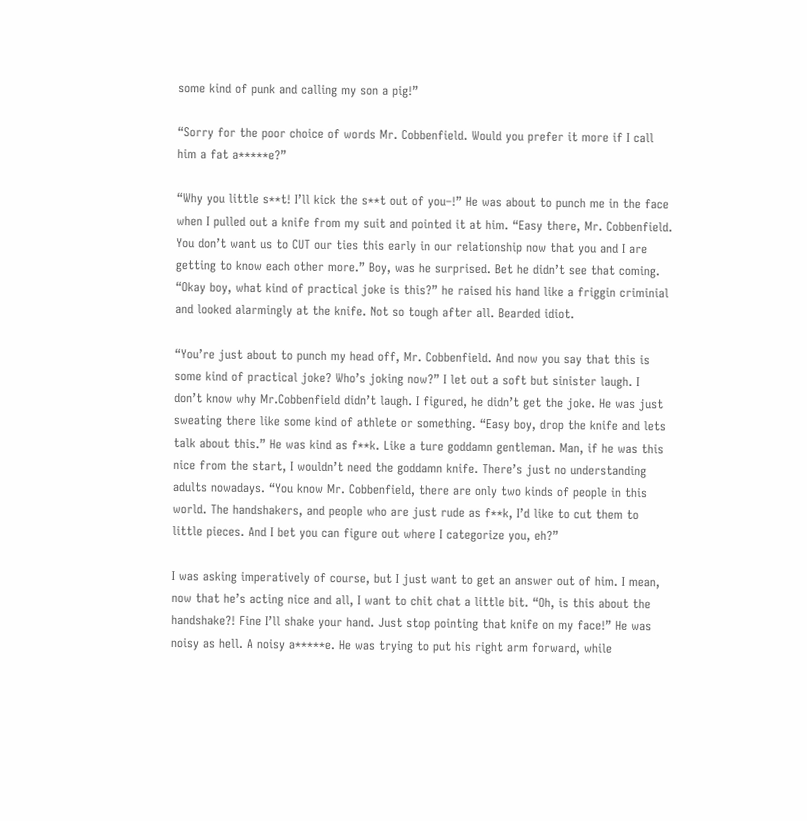some kind of punk and calling my son a pig!”

“Sorry for the poor choice of words Mr. Cobbenfield. Would you prefer it more if I call him a fat a*****e?”

“Why you little s**t! I’ll kick the s**t out of you–!” He was about to punch me in the face when I pulled out a knife from my suit and pointed it at him. “Easy there, Mr. Cobbenfield. You don’t want us to CUT our ties this early in our relationship now that you and I are getting to know each other more.” Boy, was he surprised. Bet he didn’t see that coming. “Okay boy, what kind of practical joke is this?” he raised his hand like a friggin criminial and looked alarmingly at the knife. Not so tough after all. Bearded idiot.

“You’re just about to punch my head off, Mr. Cobbenfield. And now you say that this is some kind of practical joke? Who’s joking now?” I let out a soft but sinister laugh. I don’t know why Mr.Cobbenfield didn’t laugh. I figured, he didn’t get the joke. He was just sweating there like some kind of athlete or something. “Easy boy, drop the knife and lets talk about this.” He was kind as f**k. Like a ture goddamn gentleman. Man, if he was this nice from the start, I wouldn’t need the goddamn knife. There’s just no understanding adults nowadays. “You know Mr. Cobbenfield, there are only two kinds of people in this world. The handshakers, and people who are just rude as f**k, I’d like to cut them to little pieces. And I bet you can figure out where I categorize you, eh?”

I was asking imperatively of course, but I just want to get an answer out of him. I mean, now that he’s acting nice and all, I want to chit chat a little bit. “Oh, is this about the handshake?! Fine I’ll shake your hand. Just stop pointing that knife on my face!” He was noisy as hell. A noisy a*****e. He was trying to put his right arm forward, while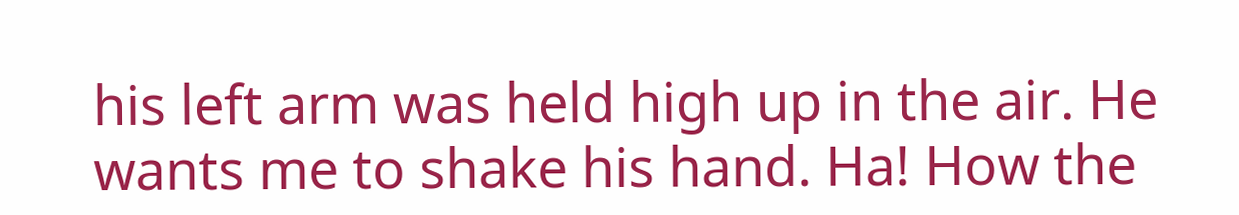his left arm was held high up in the air. He wants me to shake his hand. Ha! How the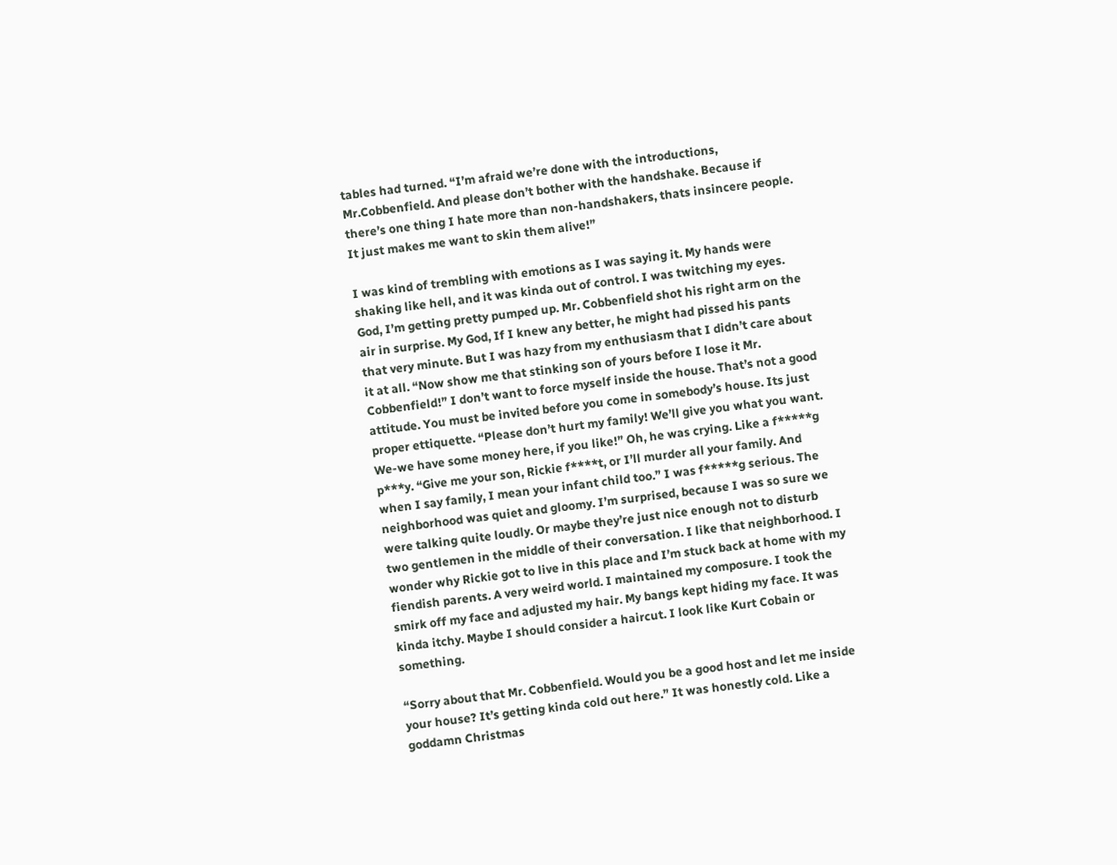tables had turned. “I’m afraid we’re done with the introductions, Mr.Cobbenfield. And please don’t bother with the handshake. Because if there’s one thing I hate more than non-handshakers, thats insincere people. It just makes me want to skin them alive!”

I was kind of trembling with emotions as I was saying it. My hands were shaking like hell, and it was kinda out of control. I was twitching my eyes. God, I’m getting pretty pumped up. Mr. Cobbenfield shot his right arm on the air in surprise. My God, If I knew any better, he might had pissed his pants that very minute. But I was hazy from my enthusiasm that I didn’t care about it at all. “Now show me that stinking son of yours before I lose it Mr. Cobbenfield!” I don’t want to force myself inside the house. That’s not a good attitude. You must be invited before you come in somebody’s house. Its just proper ettiquette. “Please don’t hurt my family! We’ll give you what you want. We-we have some money here, if you like!” Oh, he was crying. Like a f*****g p***y. “Give me your son, Rickie f****t, or I’ll murder all your family. And when I say family, I mean your infant child too.” I was f*****g serious. The neighborhood was quiet and gloomy. I’m surprised, because I was so sure we were talking quite loudly. Or maybe they’re just nice enough not to disturb two gentlemen in the middle of their conversation. I like that neighborhood. I wonder why Rickie got to live in this place and I’m stuck back at home with my fiendish parents. A very weird world. I maintained my composure. I took the smirk off my face and adjusted my hair. My bangs kept hiding my face. It was kinda itchy. Maybe I should consider a haircut. I look like Kurt Cobain or something.

“Sorry about that Mr. Cobbenfield. Would you be a good host and let me inside your house? It’s getting kinda cold out here.” It was honestly cold. Like a goddamn Christmas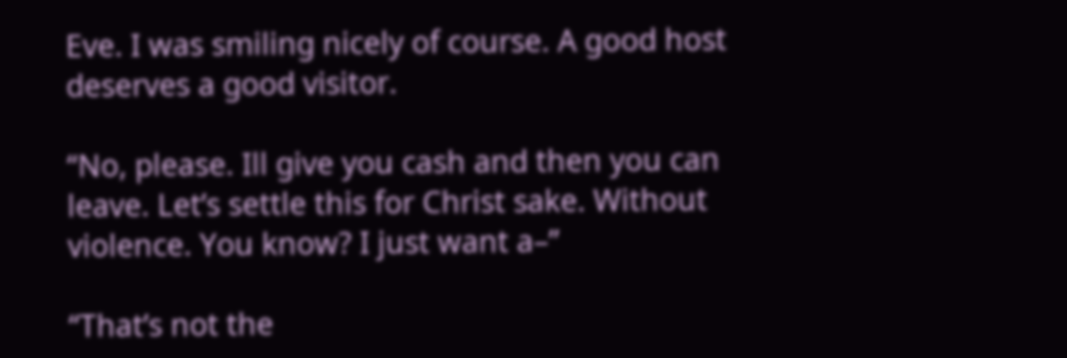Eve. I was smiling nicely of course. A good host deserves a good visitor.

“No, please. Ill give you cash and then you can leave. Let’s settle this for Christ sake. Without violence. You know? I just want a–”

“That’s not the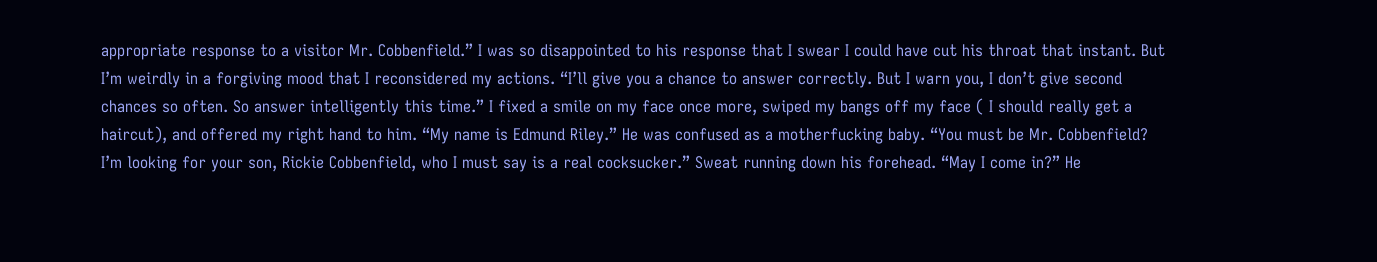appropriate response to a visitor Mr. Cobbenfield.” I was so disappointed to his response that I swear I could have cut his throat that instant. But I’m weirdly in a forgiving mood that I reconsidered my actions. “I’ll give you a chance to answer correctly. But I warn you, I don’t give second chances so often. So answer intelligently this time.” I fixed a smile on my face once more, swiped my bangs off my face ( I should really get a haircut), and offered my right hand to him. “My name is Edmund Riley.” He was confused as a motherfucking baby. “You must be Mr. Cobbenfield? I’m looking for your son, Rickie Cobbenfield, who I must say is a real cocksucker.” Sweat running down his forehead. “May I come in?” He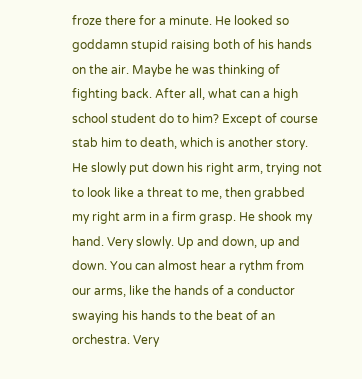froze there for a minute. He looked so goddamn stupid raising both of his hands on the air. Maybe he was thinking of fighting back. After all, what can a high school student do to him? Except of course stab him to death, which is another story. He slowly put down his right arm, trying not to look like a threat to me, then grabbed my right arm in a firm grasp. He shook my hand. Very slowly. Up and down, up and down. You can almost hear a rythm from our arms, like the hands of a conductor swaying his hands to the beat of an orchestra. Very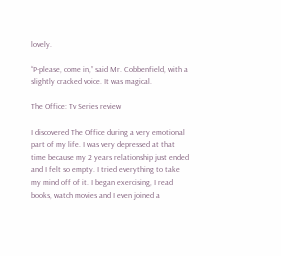lovely.

“P-please, come in,” said Mr. Cobbenfield, with a slightly cracked voice. It was magical.

The Office: Tv Series review

I discovered The Office during a very emotional part of my life. I was very depressed at that time because my 2 years relationship just ended and I felt so empty. I tried everything to take my mind off of it. I began exercising, I read books, watch movies and I even joined a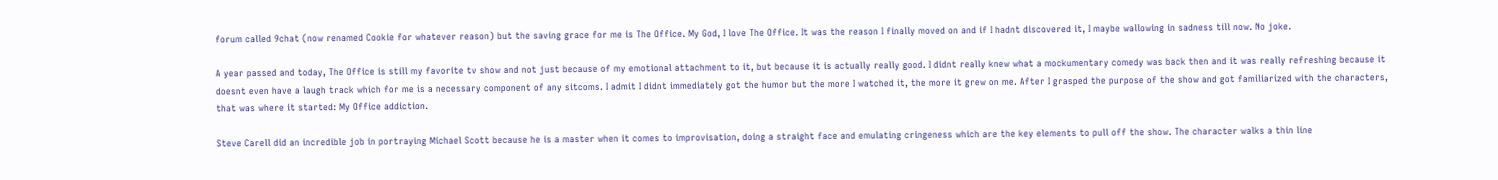forum called 9chat (now renamed Cookie for whatever reason) but the saving grace for me is The Office. My God, I love The Office. It was the reason I finally moved on and if I hadnt discovered it, I maybe wallowing in sadness till now. No joke.

A year passed and today, The Office is still my favorite tv show and not just because of my emotional attachment to it, but because it is actually really good. I didnt really knew what a mockumentary comedy was back then and it was really refreshing because it doesnt even have a laugh track which for me is a necessary component of any sitcoms. I admit I didnt immediately got the humor but the more I watched it, the more it grew on me. After I grasped the purpose of the show and got familiarized with the characters, that was where it started: My Office addiction.

Steve Carell did an incredible job in portraying Michael Scott because he is a master when it comes to improvisation, doing a straight face and emulating cringeness which are the key elements to pull off the show. The character walks a thin line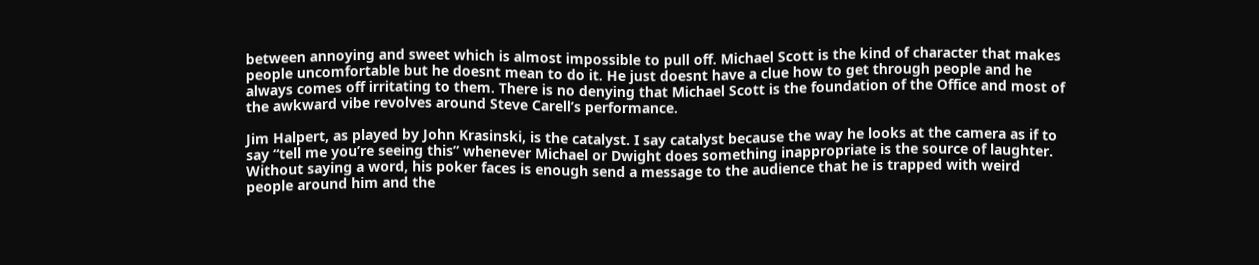between annoying and sweet which is almost impossible to pull off. Michael Scott is the kind of character that makes people uncomfortable but he doesnt mean to do it. He just doesnt have a clue how to get through people and he always comes off irritating to them. There is no denying that Michael Scott is the foundation of the Office and most of the awkward vibe revolves around Steve Carell’s performance.

Jim Halpert, as played by John Krasinski, is the catalyst. I say catalyst because the way he looks at the camera as if to say “tell me you’re seeing this” whenever Michael or Dwight does something inappropriate is the source of laughter. Without saying a word, his poker faces is enough send a message to the audience that he is trapped with weird people around him and the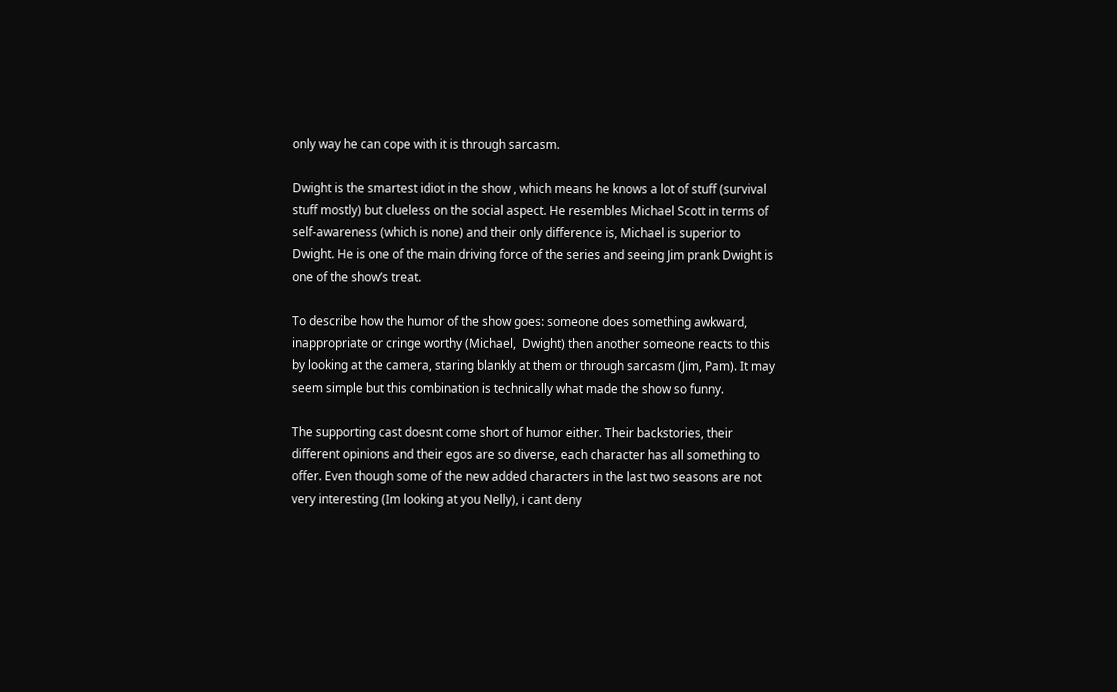only way he can cope with it is through sarcasm.

Dwight is the smartest idiot in the show , which means he knows a lot of stuff (survival stuff mostly) but clueless on the social aspect. He resembles Michael Scott in terms of self-awareness (which is none) and their only difference is, Michael is superior to Dwight. He is one of the main driving force of the series and seeing Jim prank Dwight is one of the show’s treat.

To describe how the humor of the show goes: someone does something awkward, inappropriate or cringe worthy (Michael,  Dwight) then another someone reacts to this by looking at the camera, staring blankly at them or through sarcasm (Jim, Pam). It may seem simple but this combination is technically what made the show so funny.

The supporting cast doesnt come short of humor either. Their backstories, their different opinions and their egos are so diverse, each character has all something to offer. Even though some of the new added characters in the last two seasons are not very interesting (Im looking at you Nelly), i cant deny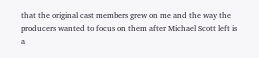that the original cast members grew on me and the way the producers wanted to focus on them after Michael Scott left is a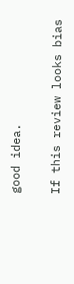good idea.

If this review looks bias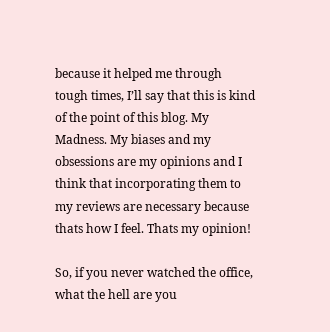because it helped me through tough times, I’ll say that this is kind of the point of this blog. My Madness. My biases and my obsessions are my opinions and I think that incorporating them to my reviews are necessary because thats how I feel. Thats my opinion!

So, if you never watched the office, what the hell are you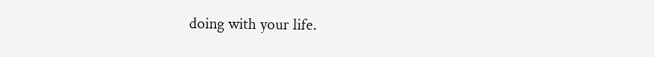doing with your life.